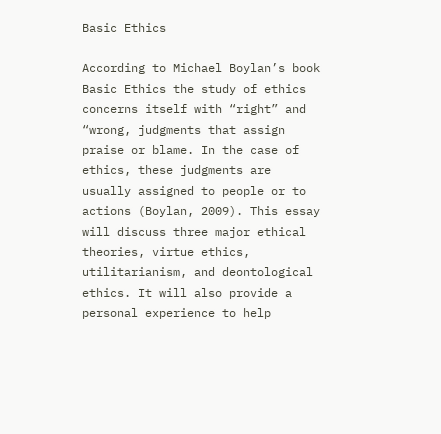Basic Ethics

According to Michael Boylan’s book Basic Ethics the study of ethics concerns itself with “right” and “wrong, judgments that assign praise or blame. In the case of ethics, these judgments are usually assigned to people or to actions (Boylan, 2009). This essay will discuss three major ethical theories, virtue ethics, utilitarianism, and deontological ethics. It will also provide a personal experience to help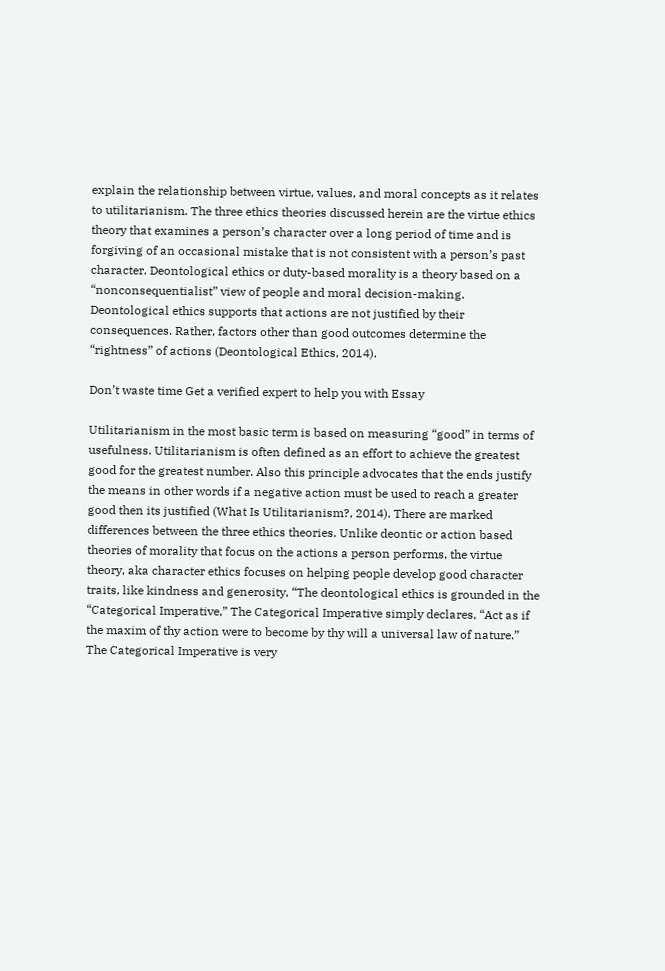explain the relationship between virtue, values, and moral concepts as it relates to utilitarianism. The three ethics theories discussed herein are the virtue ethics theory that examines a person’s character over a long period of time and is forgiving of an occasional mistake that is not consistent with a person’s past character. Deontological ethics or duty-based morality is a theory based on a “nonconsequentialist” view of people and moral decision-making. Deontological ethics supports that actions are not justified by their consequences. Rather, factors other than good outcomes determine the “rightness” of actions (Deontological Ethics, 2014).

Don’t waste time Get a verified expert to help you with Essay

Utilitarianism in the most basic term is based on measuring “good” in terms of usefulness. Utilitarianism is often defined as an effort to achieve the greatest good for the greatest number. Also this principle advocates that the ends justify the means in other words if a negative action must be used to reach a greater good then its justified (What Is Utilitarianism?, 2014). There are marked differences between the three ethics theories. Unlike deontic or action based theories of morality that focus on the actions a person performs, the virtue theory, aka character ethics focuses on helping people develop good character traits, like kindness and generosity, “The deontological ethics is grounded in the “Categorical Imperative,” The Categorical Imperative simply declares, “Act as if the maxim of thy action were to become by thy will a universal law of nature.” The Categorical Imperative is very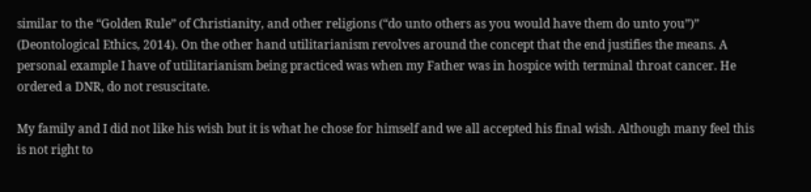similar to the “Golden Rule” of Christianity, and other religions (“do unto others as you would have them do unto you”)” (Deontological Ethics, 2014). On the other hand utilitarianism revolves around the concept that the end justifies the means. A personal example I have of utilitarianism being practiced was when my Father was in hospice with terminal throat cancer. He ordered a DNR, do not resuscitate.

My family and I did not like his wish but it is what he chose for himself and we all accepted his final wish. Although many feel this is not right to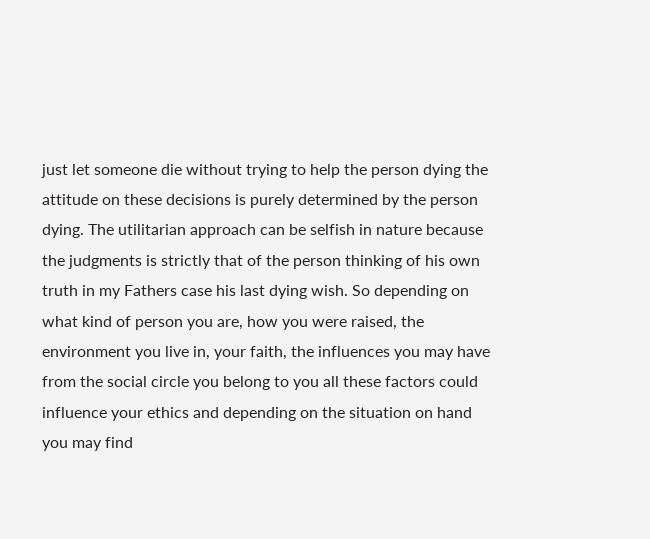just let someone die without trying to help the person dying the attitude on these decisions is purely determined by the person dying. The utilitarian approach can be selfish in nature because the judgments is strictly that of the person thinking of his own truth in my Fathers case his last dying wish. So depending on what kind of person you are, how you were raised, the environment you live in, your faith, the influences you may have from the social circle you belong to you all these factors could influence your ethics and depending on the situation on hand you may find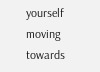yourself moving towards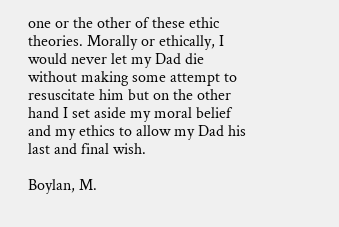one or the other of these ethic theories. Morally or ethically, I would never let my Dad die without making some attempt to resuscitate him but on the other hand I set aside my moral belief and my ethics to allow my Dad his last and final wish.

Boylan, M.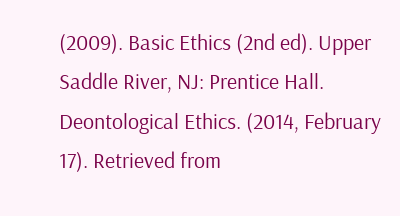(2009). Basic Ethics (2nd ed). Upper Saddle River, NJ: Prentice Hall. Deontological Ethics. (2014, February 17). Retrieved from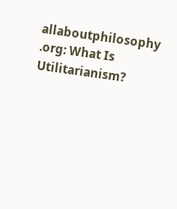allaboutphilosophy .org: What Is Utilitarianism?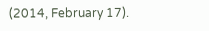(2014, February 17).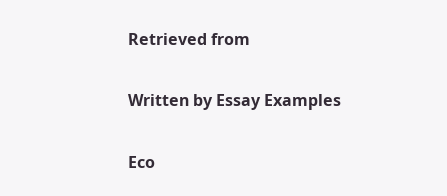Retrieved from

Written by Essay Examples

Eco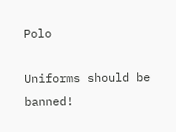Polo

Uniforms should be banned!